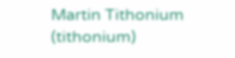Martin Tithonium (tithonium)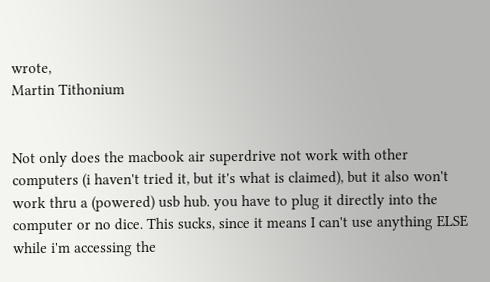wrote,
Martin Tithonium


Not only does the macbook air superdrive not work with other computers (i haven't tried it, but it's what is claimed), but it also won't work thru a (powered) usb hub. you have to plug it directly into the computer or no dice. This sucks, since it means I can't use anything ELSE while i'm accessing the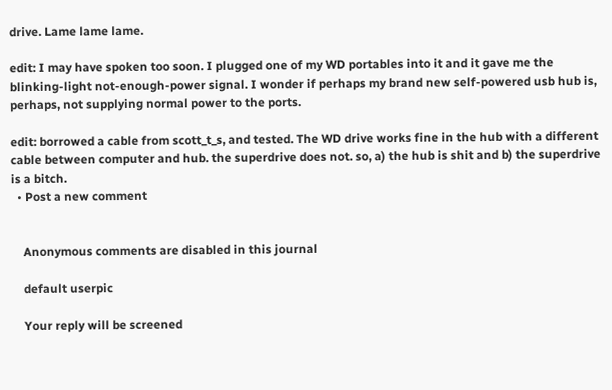drive. Lame lame lame.

edit: I may have spoken too soon. I plugged one of my WD portables into it and it gave me the blinking-light not-enough-power signal. I wonder if perhaps my brand new self-powered usb hub is, perhaps, not supplying normal power to the ports.

edit: borrowed a cable from scott_t_s, and tested. The WD drive works fine in the hub with a different cable between computer and hub. the superdrive does not. so, a) the hub is shit and b) the superdrive is a bitch.
  • Post a new comment


    Anonymous comments are disabled in this journal

    default userpic

    Your reply will be screened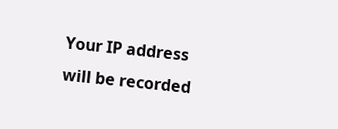Your IP address will be recorded